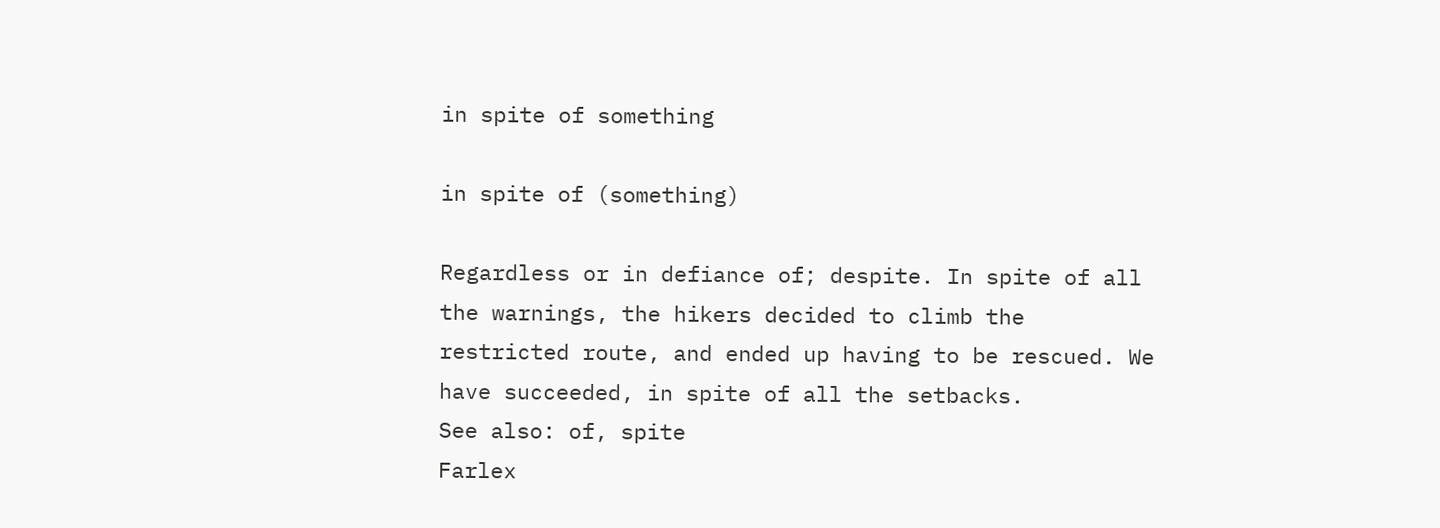in spite of something

in spite of (something)

Regardless or in defiance of; despite. In spite of all the warnings, the hikers decided to climb the restricted route, and ended up having to be rescued. We have succeeded, in spite of all the setbacks.
See also: of, spite
Farlex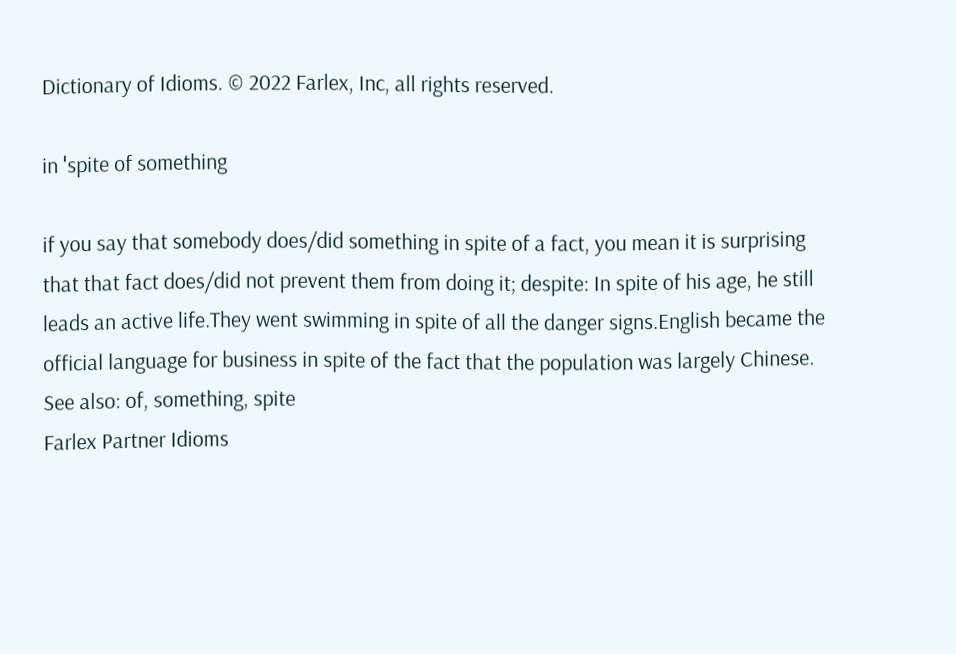Dictionary of Idioms. © 2022 Farlex, Inc, all rights reserved.

in ˈspite of something

if you say that somebody does/did something in spite of a fact, you mean it is surprising that that fact does/did not prevent them from doing it; despite: In spite of his age, he still leads an active life.They went swimming in spite of all the danger signs.English became the official language for business in spite of the fact that the population was largely Chinese.
See also: of, something, spite
Farlex Partner Idioms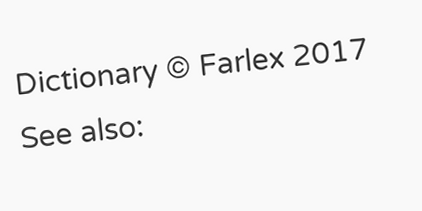Dictionary © Farlex 2017
See also: